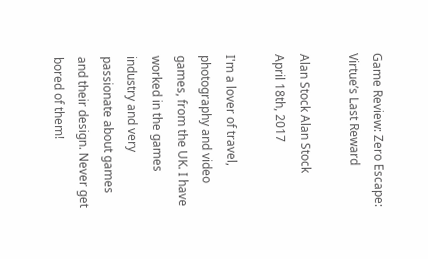Game Review: Zero Escape: Virtue’s Last Reward

Alan Stock Alan Stock
April 18th, 2017

I'm a lover of travel, photography and video games, from the UK. I have worked in the games industry and very passionate about games and their design. Never get bored of them!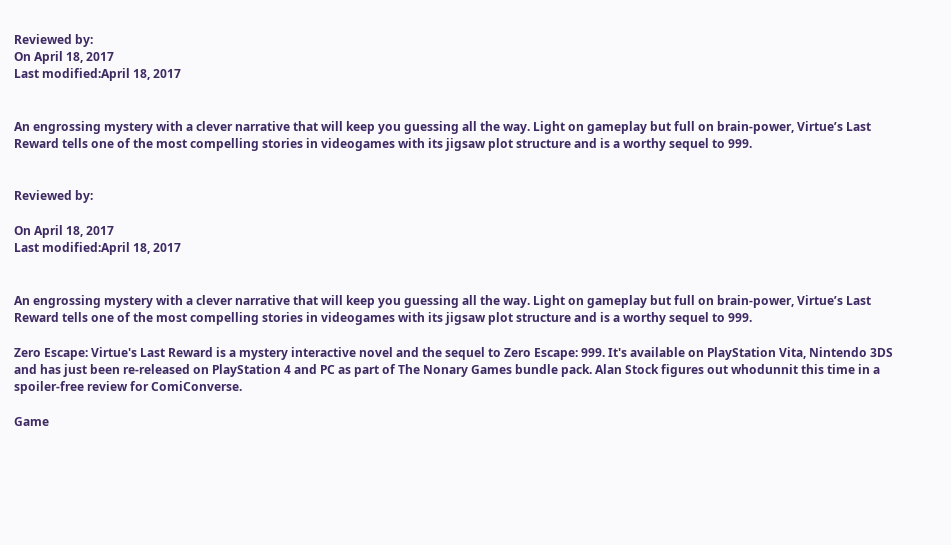Reviewed by:
On April 18, 2017
Last modified:April 18, 2017


An engrossing mystery with a clever narrative that will keep you guessing all the way. Light on gameplay but full on brain-power, Virtue’s Last Reward tells one of the most compelling stories in videogames with its jigsaw plot structure and is a worthy sequel to 999.


Reviewed by:

On April 18, 2017
Last modified:April 18, 2017


An engrossing mystery with a clever narrative that will keep you guessing all the way. Light on gameplay but full on brain-power, Virtue’s Last Reward tells one of the most compelling stories in videogames with its jigsaw plot structure and is a worthy sequel to 999.

Zero Escape: Virtue's Last Reward is a mystery interactive novel and the sequel to Zero Escape: 999. It's available on PlayStation Vita, Nintendo 3DS and has just been re-released on PlayStation 4 and PC as part of The Nonary Games bundle pack. Alan Stock figures out whodunnit this time in a spoiler-free review for ComiConverse.

Game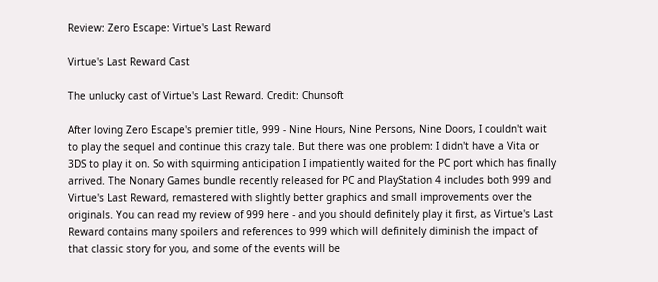Review: Zero Escape: Virtue's Last Reward

Virtue's Last Reward Cast

The unlucky cast of Virtue's Last Reward. Credit: Chunsoft

After loving Zero Escape's premier title, 999 - Nine Hours, Nine Persons, Nine Doors, I couldn't wait to play the sequel and continue this crazy tale. But there was one problem: I didn't have a Vita or 3DS to play it on. So with squirming anticipation I impatiently waited for the PC port which has finally arrived. The Nonary Games bundle recently released for PC and PlayStation 4 includes both 999 and Virtue's Last Reward, remastered with slightly better graphics and small improvements over the originals. You can read my review of 999 here - and you should definitely play it first, as Virtue's Last Reward contains many spoilers and references to 999 which will definitely diminish the impact of that classic story for you, and some of the events will be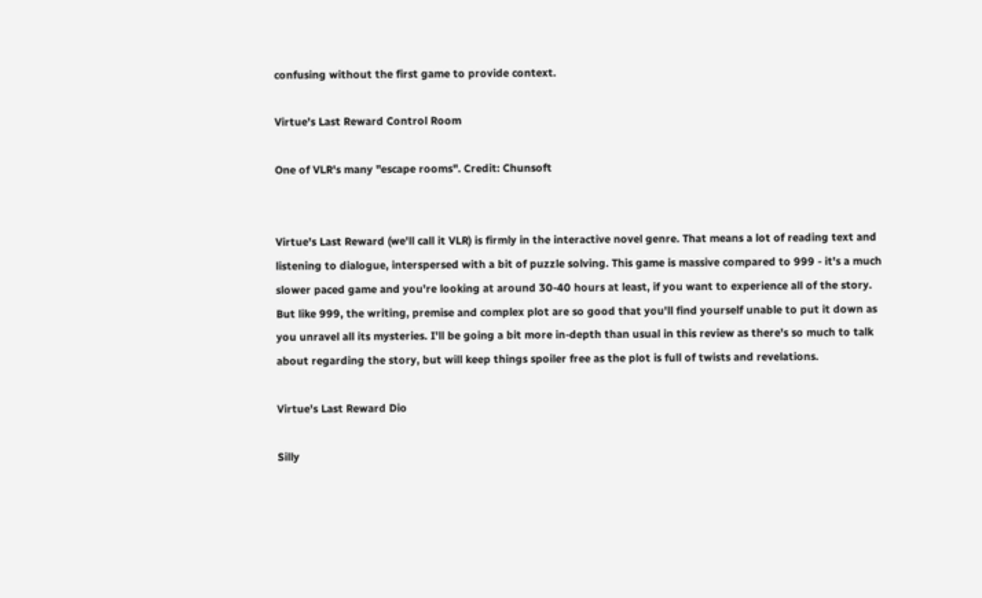confusing without the first game to provide context.

Virtue's Last Reward Control Room

One of VLR's many "escape rooms". Credit: Chunsoft


Virtue's Last Reward (we'll call it VLR) is firmly in the interactive novel genre. That means a lot of reading text and listening to dialogue, interspersed with a bit of puzzle solving. This game is massive compared to 999 - it's a much slower paced game and you're looking at around 30-40 hours at least, if you want to experience all of the story. But like 999, the writing, premise and complex plot are so good that you'll find yourself unable to put it down as you unravel all its mysteries. I'll be going a bit more in-depth than usual in this review as there's so much to talk about regarding the story, but will keep things spoiler free as the plot is full of twists and revelations.

Virtue's Last Reward Dio

Silly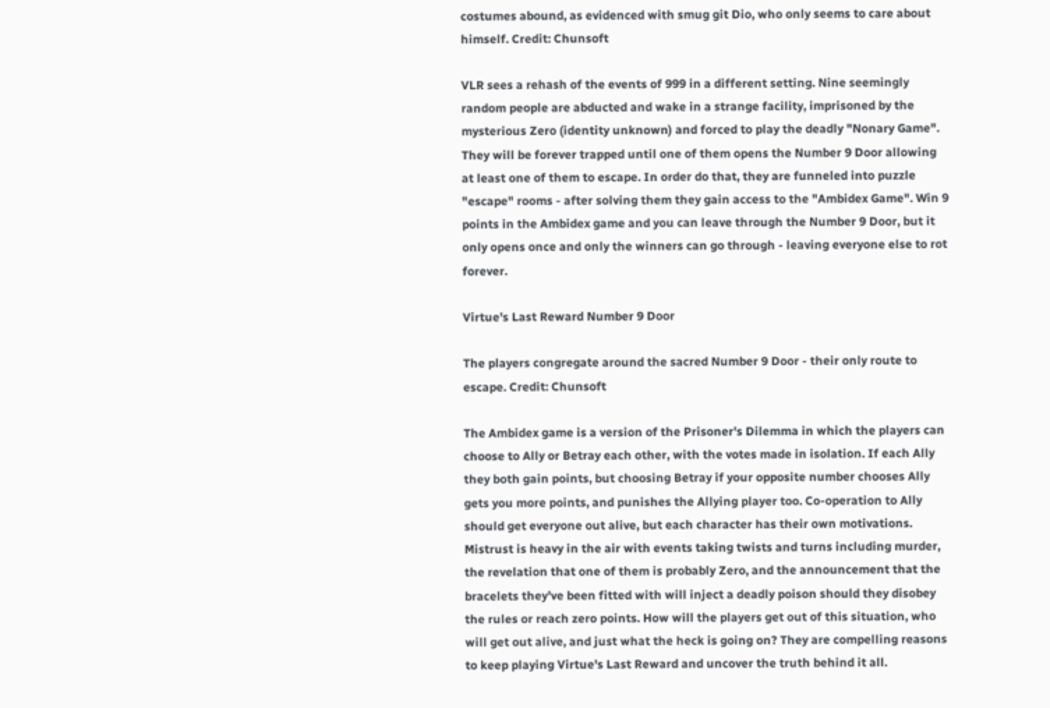costumes abound, as evidenced with smug git Dio, who only seems to care about himself. Credit: Chunsoft

VLR sees a rehash of the events of 999 in a different setting. Nine seemingly random people are abducted and wake in a strange facility, imprisoned by the mysterious Zero (identity unknown) and forced to play the deadly "Nonary Game". They will be forever trapped until one of them opens the Number 9 Door allowing at least one of them to escape. In order do that, they are funneled into puzzle "escape" rooms - after solving them they gain access to the "Ambidex Game". Win 9 points in the Ambidex game and you can leave through the Number 9 Door, but it only opens once and only the winners can go through - leaving everyone else to rot forever.

Virtue's Last Reward Number 9 Door

The players congregate around the sacred Number 9 Door - their only route to escape. Credit: Chunsoft

The Ambidex game is a version of the Prisoner's Dilemma in which the players can choose to Ally or Betray each other, with the votes made in isolation. If each Ally they both gain points, but choosing Betray if your opposite number chooses Ally gets you more points, and punishes the Allying player too. Co-operation to Ally should get everyone out alive, but each character has their own motivations. Mistrust is heavy in the air with events taking twists and turns including murder, the revelation that one of them is probably Zero, and the announcement that the bracelets they've been fitted with will inject a deadly poison should they disobey the rules or reach zero points. How will the players get out of this situation, who will get out alive, and just what the heck is going on? They are compelling reasons to keep playing Virtue's Last Reward and uncover the truth behind it all.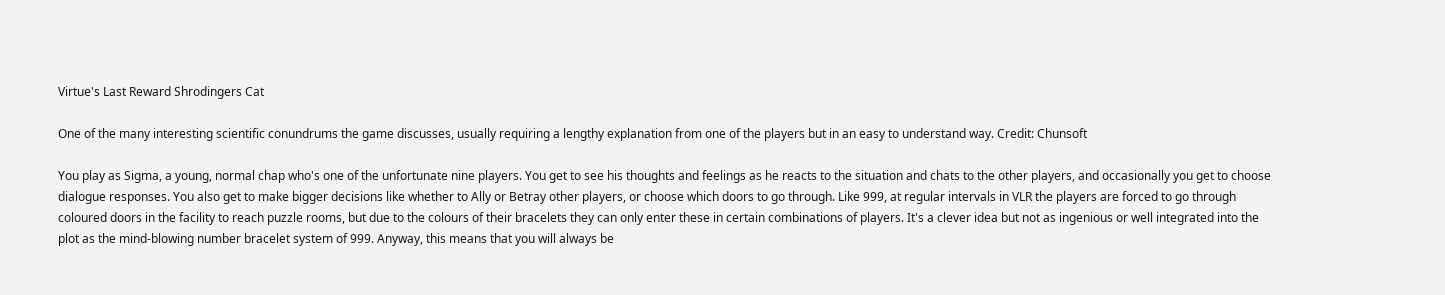Virtue's Last Reward Shrodingers Cat

One of the many interesting scientific conundrums the game discusses, usually requiring a lengthy explanation from one of the players but in an easy to understand way. Credit: Chunsoft

You play as Sigma, a young, normal chap who's one of the unfortunate nine players. You get to see his thoughts and feelings as he reacts to the situation and chats to the other players, and occasionally you get to choose dialogue responses. You also get to make bigger decisions like whether to Ally or Betray other players, or choose which doors to go through. Like 999, at regular intervals in VLR the players are forced to go through coloured doors in the facility to reach puzzle rooms, but due to the colours of their bracelets they can only enter these in certain combinations of players. It's a clever idea but not as ingenious or well integrated into the plot as the mind-blowing number bracelet system of 999. Anyway, this means that you will always be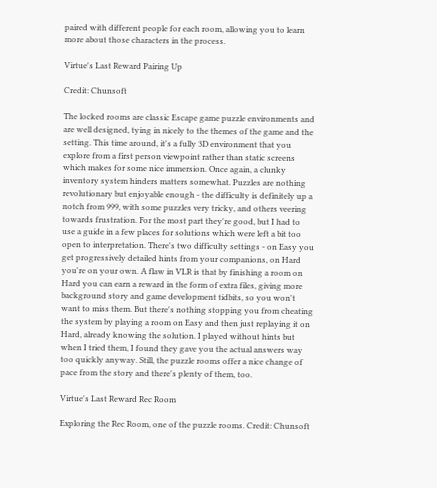paired with different people for each room, allowing you to learn more about those characters in the process.

Virtue's Last Reward Pairing Up

Credit: Chunsoft

The locked rooms are classic Escape game puzzle environments and are well designed, tying in nicely to the themes of the game and the setting. This time around, it's a fully 3D environment that you explore from a first person viewpoint rather than static screens which makes for some nice immersion. Once again, a clunky inventory system hinders matters somewhat. Puzzles are nothing revolutionary but enjoyable enough - the difficulty is definitely up a notch from 999, with some puzzles very tricky, and others veering towards frustration. For the most part they're good, but I had to use a guide in a few places for solutions which were left a bit too open to interpretation. There's two difficulty settings - on Easy you get progressively detailed hints from your companions, on Hard you're on your own. A flaw in VLR is that by finishing a room on Hard you can earn a reward in the form of extra files, giving more background story and game development tidbits, so you won't want to miss them. But there's nothing stopping you from cheating the system by playing a room on Easy and then just replaying it on Hard, already knowing the solution. I played without hints but when I tried them, I found they gave you the actual answers way too quickly anyway. Still, the puzzle rooms offer a nice change of pace from the story and there's plenty of them, too.

Virtue's Last Reward Rec Room

Exploring the Rec Room, one of the puzzle rooms. Credit: Chunsoft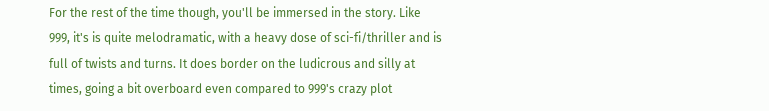For the rest of the time though, you'll be immersed in the story. Like 999, it's is quite melodramatic, with a heavy dose of sci-fi/thriller and is full of twists and turns. It does border on the ludicrous and silly at times, going a bit overboard even compared to 999's crazy plot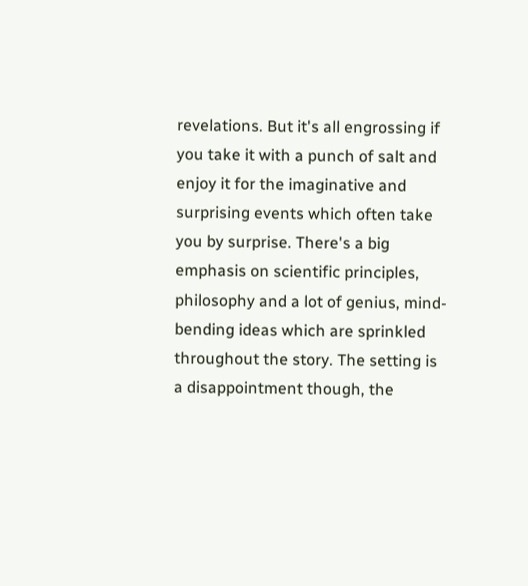revelations. But it's all engrossing if you take it with a punch of salt and enjoy it for the imaginative and surprising events which often take you by surprise. There's a big emphasis on scientific principles, philosophy and a lot of genius, mind-bending ideas which are sprinkled throughout the story. The setting is a disappointment though, the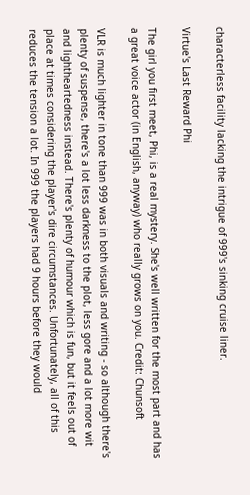characterless facility lacking the intrigue of 999's sinking cruise liner.

Virtue's Last Reward Phi

The girl you first meet, Phi, is a real mystery. She's well written for the most part and has a great voice actor (in English, anyway) who really grows on you. Credit: Chunsoft

VLR is much lighter in tone than 999 was in both visuals and writing - so although there's plenty of suspense, there's a lot less darkness to the plot, less gore and a lot more wit and lightheartedness instead. There's plenty of humour which is fun, but it feels out of place at times considering the player's dire circumstances. Unfortunately, all of this reduces the tension a lot. In 999 the players had 9 hours before they would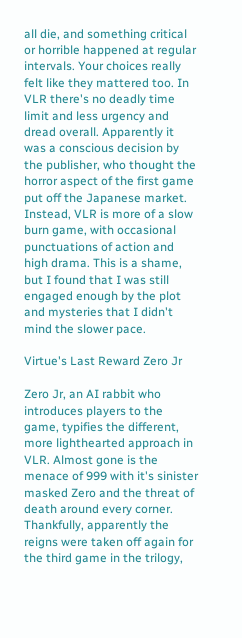all die, and something critical or horrible happened at regular intervals. Your choices really felt like they mattered too. In VLR there's no deadly time limit and less urgency and dread overall. Apparently it was a conscious decision by the publisher, who thought the horror aspect of the first game put off the Japanese market. Instead, VLR is more of a slow burn game, with occasional punctuations of action and high drama. This is a shame, but I found that I was still engaged enough by the plot and mysteries that I didn't mind the slower pace.

Virtue's Last Reward Zero Jr

Zero Jr, an AI rabbit who introduces players to the game, typifies the different, more lighthearted approach in VLR. Almost gone is the menace of 999 with it's sinister masked Zero and the threat of death around every corner. Thankfully, apparently the reigns were taken off again for the third game in the trilogy,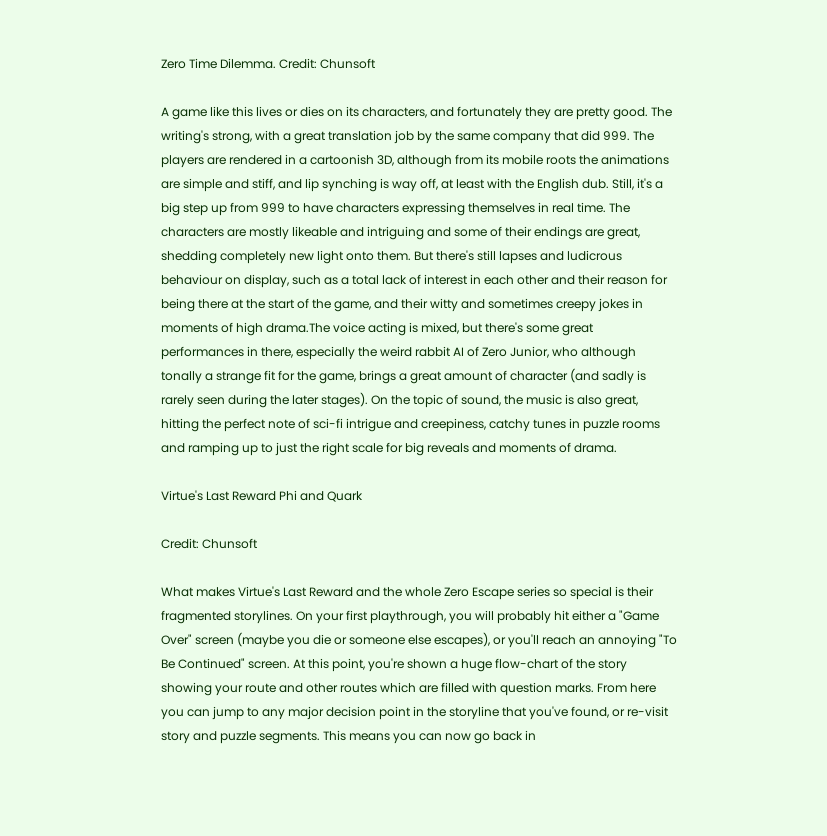Zero Time Dilemma. Credit: Chunsoft

A game like this lives or dies on its characters, and fortunately they are pretty good. The writing's strong, with a great translation job by the same company that did 999. The players are rendered in a cartoonish 3D, although from its mobile roots the animations are simple and stiff, and lip synching is way off, at least with the English dub. Still, it's a big step up from 999 to have characters expressing themselves in real time. The characters are mostly likeable and intriguing and some of their endings are great, shedding completely new light onto them. But there's still lapses and ludicrous behaviour on display, such as a total lack of interest in each other and their reason for being there at the start of the game, and their witty and sometimes creepy jokes in moments of high drama.The voice acting is mixed, but there's some great performances in there, especially the weird rabbit AI of Zero Junior, who although tonally a strange fit for the game, brings a great amount of character (and sadly is rarely seen during the later stages). On the topic of sound, the music is also great, hitting the perfect note of sci-fi intrigue and creepiness, catchy tunes in puzzle rooms and ramping up to just the right scale for big reveals and moments of drama.

Virtue's Last Reward Phi and Quark

Credit: Chunsoft

What makes Virtue's Last Reward and the whole Zero Escape series so special is their fragmented storylines. On your first playthrough, you will probably hit either a "Game Over" screen (maybe you die or someone else escapes), or you'll reach an annoying "To Be Continued" screen. At this point, you're shown a huge flow-chart of the story showing your route and other routes which are filled with question marks. From here you can jump to any major decision point in the storyline that you've found, or re-visit story and puzzle segments. This means you can now go back in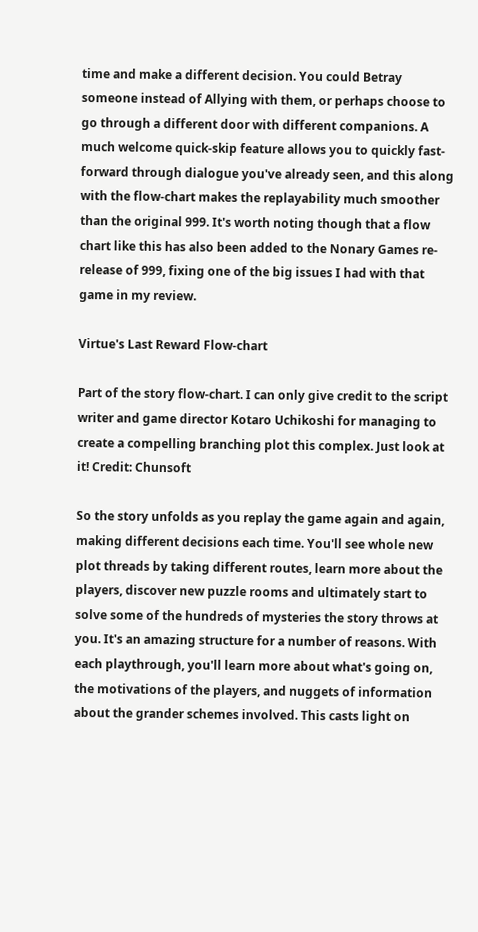time and make a different decision. You could Betray someone instead of Allying with them, or perhaps choose to go through a different door with different companions. A much welcome quick-skip feature allows you to quickly fast-forward through dialogue you've already seen, and this along with the flow-chart makes the replayability much smoother than the original 999. It's worth noting though that a flow chart like this has also been added to the Nonary Games re-release of 999, fixing one of the big issues I had with that game in my review.

Virtue's Last Reward Flow-chart

Part of the story flow-chart. I can only give credit to the script writer and game director Kotaro Uchikoshi for managing to create a compelling branching plot this complex. Just look at it! Credit: Chunsoft

So the story unfolds as you replay the game again and again, making different decisions each time. You'll see whole new plot threads by taking different routes, learn more about the players, discover new puzzle rooms and ultimately start to solve some of the hundreds of mysteries the story throws at you. It's an amazing structure for a number of reasons. With each playthrough, you'll learn more about what's going on, the motivations of the players, and nuggets of information about the grander schemes involved. This casts light on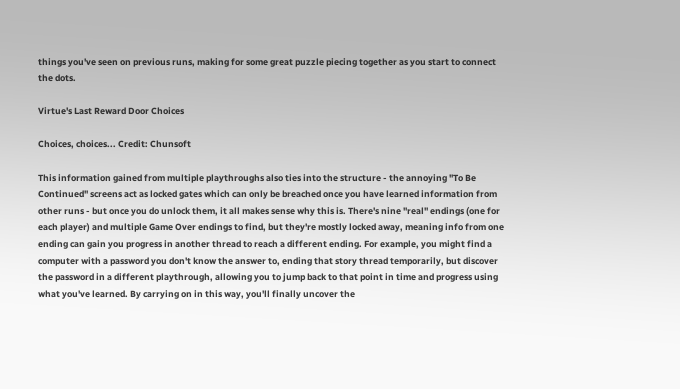things you've seen on previous runs, making for some great puzzle piecing together as you start to connect the dots.

Virtue's Last Reward Door Choices

Choices, choices... Credit: Chunsoft

This information gained from multiple playthroughs also ties into the structure - the annoying "To Be Continued" screens act as locked gates which can only be breached once you have learned information from other runs - but once you do unlock them, it all makes sense why this is. There's nine "real" endings (one for each player) and multiple Game Over endings to find, but they're mostly locked away, meaning info from one ending can gain you progress in another thread to reach a different ending. For example, you might find a computer with a password you don't know the answer to, ending that story thread temporarily, but discover the password in a different playthrough, allowing you to jump back to that point in time and progress using what you've learned. By carrying on in this way, you'll finally uncover the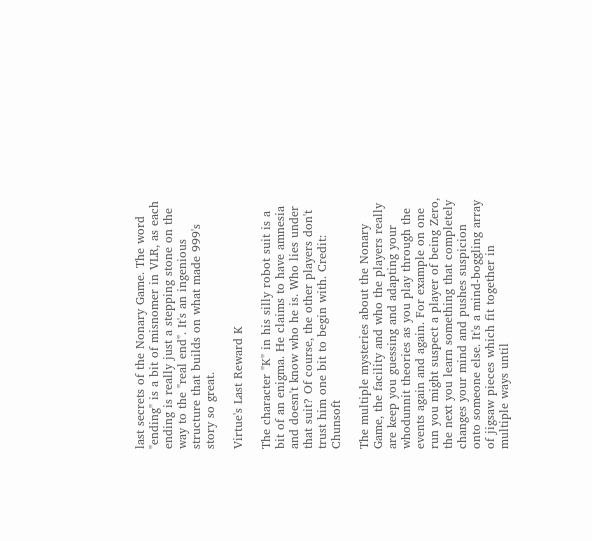last secrets of the Nonary Game. The word "ending" is a bit of misnomer in VLR, as each ending is really just a stepping stone on the way to the "real end". It's an ingenious structure that builds on what made 999's story so great.

Virtue's Last Reward K

The character "K" in his silly robot suit is a bit of an enigma. He claims to have amnesia and doesn't know who he is. Who lies under that suit? Of course, the other players don't trust him one bit to begin with. Credit: Chunsoft

The multiple mysteries about the Nonary Game, the facility and who the players really are keep you guessing and adapting your whodunnit theories as you play through the events again and again. For example on one run you might suspect a player of being Zero, the next you learn something that completely changes your mind and pushes suspicion onto someone else. It's a mind-boggling array of jigsaw pieces which fit together in multiple ways until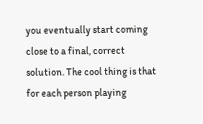you eventually start coming close to a final, correct solution. The cool thing is that for each person playing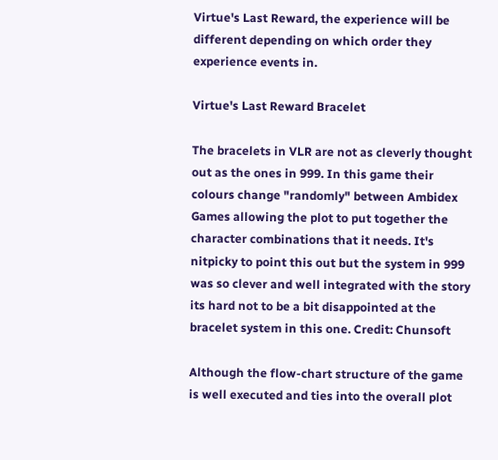Virtue's Last Reward, the experience will be different depending on which order they experience events in.

Virtue's Last Reward Bracelet

The bracelets in VLR are not as cleverly thought out as the ones in 999. In this game their colours change "randomly" between Ambidex Games allowing the plot to put together the character combinations that it needs. It's nitpicky to point this out but the system in 999 was so clever and well integrated with the story its hard not to be a bit disappointed at the bracelet system in this one. Credit: Chunsoft

Although the flow-chart structure of the game is well executed and ties into the overall plot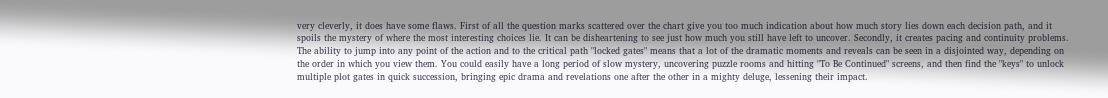very cleverly, it does have some flaws. First of all the question marks scattered over the chart give you too much indication about how much story lies down each decision path, and it spoils the mystery of where the most interesting choices lie. It can be disheartening to see just how much you still have left to uncover. Secondly, it creates pacing and continuity problems. The ability to jump into any point of the action and to the critical path "locked gates" means that a lot of the dramatic moments and reveals can be seen in a disjointed way, depending on the order in which you view them. You could easily have a long period of slow mystery, uncovering puzzle rooms and hitting "To Be Continued" screens, and then find the "keys" to unlock multiple plot gates in quick succession, bringing epic drama and revelations one after the other in a mighty deluge, lessening their impact.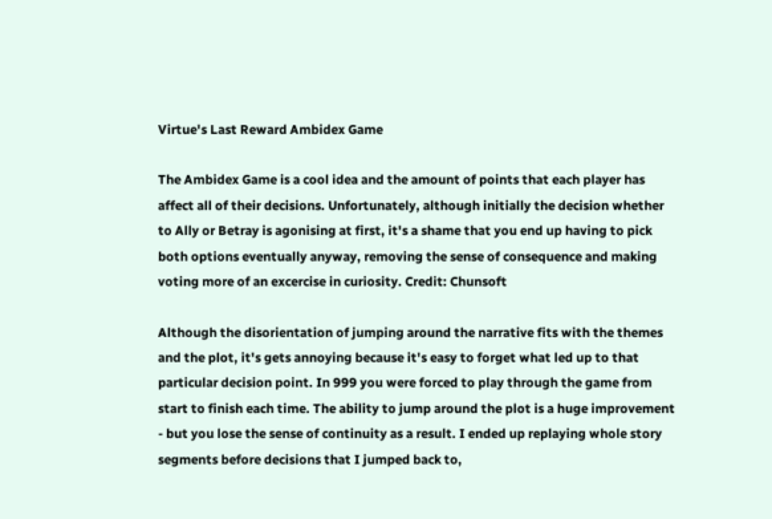Virtue's Last Reward Ambidex Game

The Ambidex Game is a cool idea and the amount of points that each player has affect all of their decisions. Unfortunately, although initially the decision whether to Ally or Betray is agonising at first, it's a shame that you end up having to pick both options eventually anyway, removing the sense of consequence and making voting more of an excercise in curiosity. Credit: Chunsoft

Although the disorientation of jumping around the narrative fits with the themes and the plot, it's gets annoying because it's easy to forget what led up to that particular decision point. In 999 you were forced to play through the game from start to finish each time. The ability to jump around the plot is a huge improvement - but you lose the sense of continuity as a result. I ended up replaying whole story segments before decisions that I jumped back to,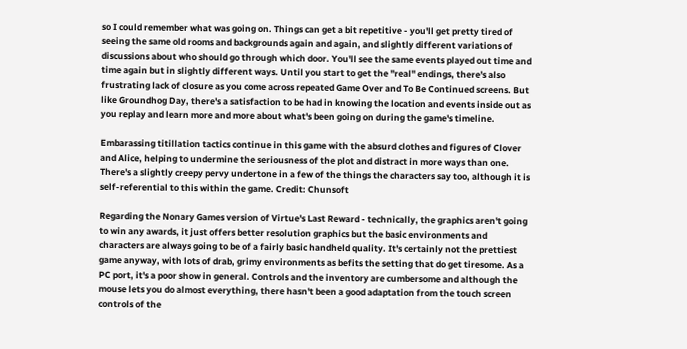so I could remember what was going on. Things can get a bit repetitive - you'll get pretty tired of seeing the same old rooms and backgrounds again and again, and slightly different variations of discussions about who should go through which door. You'll see the same events played out time and time again but in slightly different ways. Until you start to get the "real" endings, there's also frustrating lack of closure as you come across repeated Game Over and To Be Continued screens. But like Groundhog Day, there's a satisfaction to be had in knowing the location and events inside out as you replay and learn more and more about what's been going on during the game's timeline.

Embarassing titillation tactics continue in this game with the absurd clothes and figures of Clover and Alice, helping to undermine the seriousness of the plot and distract in more ways than one. There's a slightly creepy pervy undertone in a few of the things the characters say too, although it is self-referential to this within the game. Credit: Chunsoft

Regarding the Nonary Games version of Virtue's Last Reward - technically, the graphics aren't going to win any awards, it just offers better resolution graphics but the basic environments and characters are always going to be of a fairly basic handheld quality. It's certainly not the prettiest game anyway, with lots of drab, grimy environments as befits the setting that do get tiresome. As a PC port, it's a poor show in general. Controls and the inventory are cumbersome and although the mouse lets you do almost everything, there hasn't been a good adaptation from the touch screen controls of the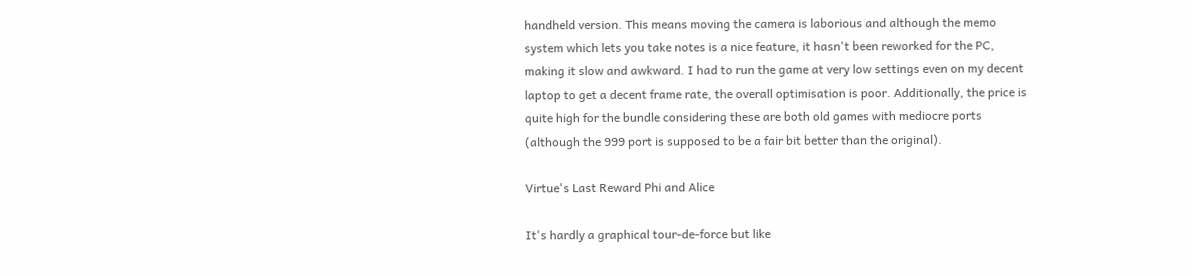handheld version. This means moving the camera is laborious and although the memo system which lets you take notes is a nice feature, it hasn't been reworked for the PC, making it slow and awkward. I had to run the game at very low settings even on my decent laptop to get a decent frame rate, the overall optimisation is poor. Additionally, the price is quite high for the bundle considering these are both old games with mediocre ports (although the 999 port is supposed to be a fair bit better than the original).

Virtue's Last Reward Phi and Alice

It's hardly a graphical tour-de-force but like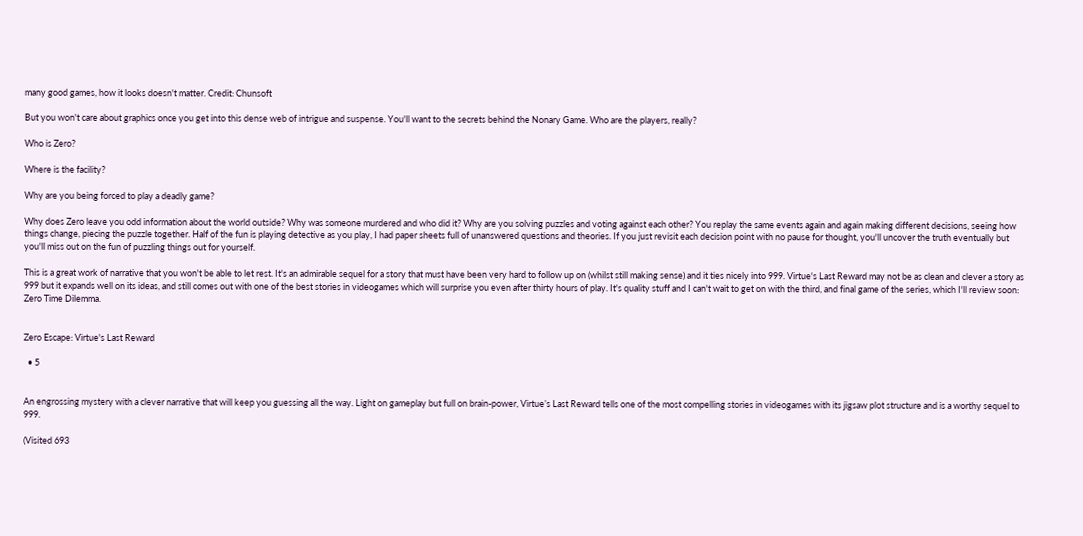many good games, how it looks doesn't matter. Credit: Chunsoft

But you won't care about graphics once you get into this dense web of intrigue and suspense. You'll want to the secrets behind the Nonary Game. Who are the players, really?

Who is Zero?

Where is the facility?

Why are you being forced to play a deadly game?

Why does Zero leave you odd information about the world outside? Why was someone murdered and who did it? Why are you solving puzzles and voting against each other? You replay the same events again and again making different decisions, seeing how things change, piecing the puzzle together. Half of the fun is playing detective as you play, I had paper sheets full of unanswered questions and theories. If you just revisit each decision point with no pause for thought, you'll uncover the truth eventually but you'll miss out on the fun of puzzling things out for yourself.

This is a great work of narrative that you won't be able to let rest. It's an admirable sequel for a story that must have been very hard to follow up on (whilst still making sense) and it ties nicely into 999. Virtue's Last Reward may not be as clean and clever a story as 999 but it expands well on its ideas, and still comes out with one of the best stories in videogames which will surprise you even after thirty hours of play. It's quality stuff and I can't wait to get on with the third, and final game of the series, which I'll review soon: Zero Time Dilemma.


Zero Escape: Virtue's Last Reward

  • 5


An engrossing mystery with a clever narrative that will keep you guessing all the way. Light on gameplay but full on brain-power, Virtue’s Last Reward tells one of the most compelling stories in videogames with its jigsaw plot structure and is a worthy sequel to 999.

(Visited 693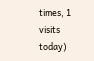times, 1 visits today)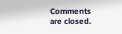Comments are closed.